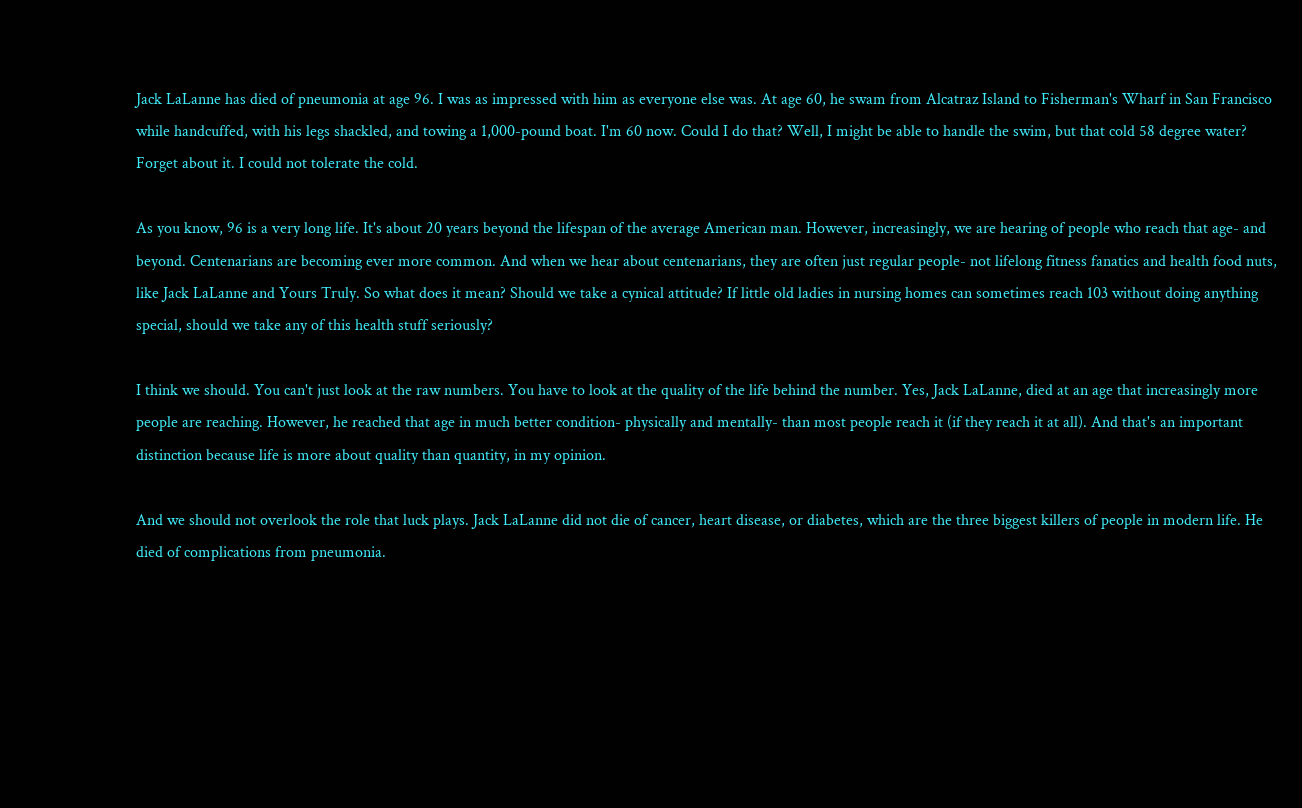Jack LaLanne has died of pneumonia at age 96. I was as impressed with him as everyone else was. At age 60, he swam from Alcatraz Island to Fisherman's Wharf in San Francisco while handcuffed, with his legs shackled, and towing a 1,000-pound boat. I'm 60 now. Could I do that? Well, I might be able to handle the swim, but that cold 58 degree water? Forget about it. I could not tolerate the cold.

As you know, 96 is a very long life. It's about 20 years beyond the lifespan of the average American man. However, increasingly, we are hearing of people who reach that age- and beyond. Centenarians are becoming ever more common. And when we hear about centenarians, they are often just regular people- not lifelong fitness fanatics and health food nuts, like Jack LaLanne and Yours Truly. So what does it mean? Should we take a cynical attitude? If little old ladies in nursing homes can sometimes reach 103 without doing anything special, should we take any of this health stuff seriously?

I think we should. You can't just look at the raw numbers. You have to look at the quality of the life behind the number. Yes, Jack LaLanne, died at an age that increasingly more people are reaching. However, he reached that age in much better condition- physically and mentally- than most people reach it (if they reach it at all). And that's an important distinction because life is more about quality than quantity, in my opinion.

And we should not overlook the role that luck plays. Jack LaLanne did not die of cancer, heart disease, or diabetes, which are the three biggest killers of people in modern life. He died of complications from pneumonia.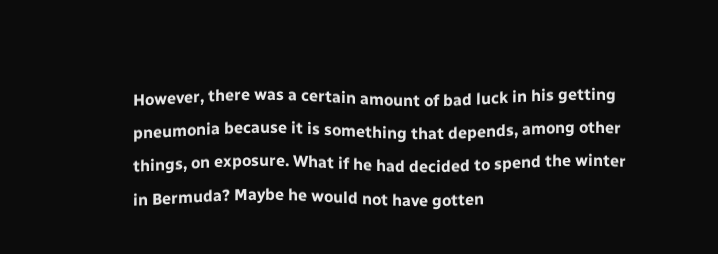However, there was a certain amount of bad luck in his getting pneumonia because it is something that depends, among other things, on exposure. What if he had decided to spend the winter in Bermuda? Maybe he would not have gotten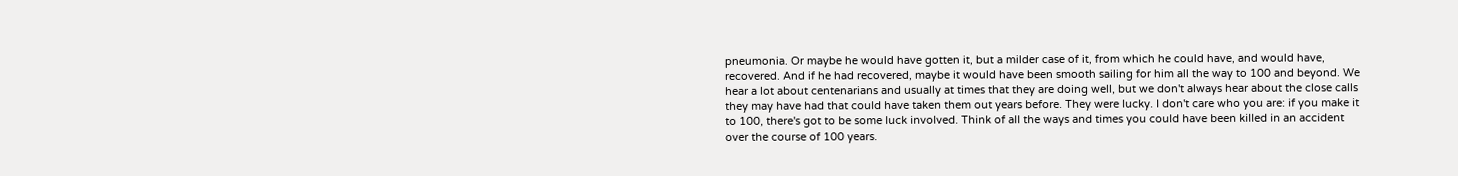pneumonia. Or maybe he would have gotten it, but a milder case of it, from which he could have, and would have, recovered. And if he had recovered, maybe it would have been smooth sailing for him all the way to 100 and beyond. We hear a lot about centenarians and usually at times that they are doing well, but we don't always hear about the close calls they may have had that could have taken them out years before. They were lucky. I don't care who you are: if you make it to 100, there's got to be some luck involved. Think of all the ways and times you could have been killed in an accident over the course of 100 years.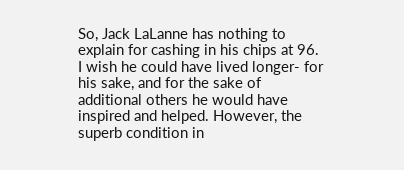So, Jack LaLanne has nothing to explain for cashing in his chips at 96. I wish he could have lived longer- for his sake, and for the sake of additional others he would have inspired and helped. However, the superb condition in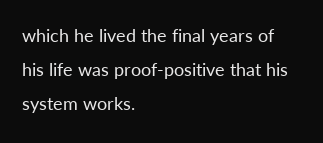which he lived the final years of his life was proof-positive that his system works.